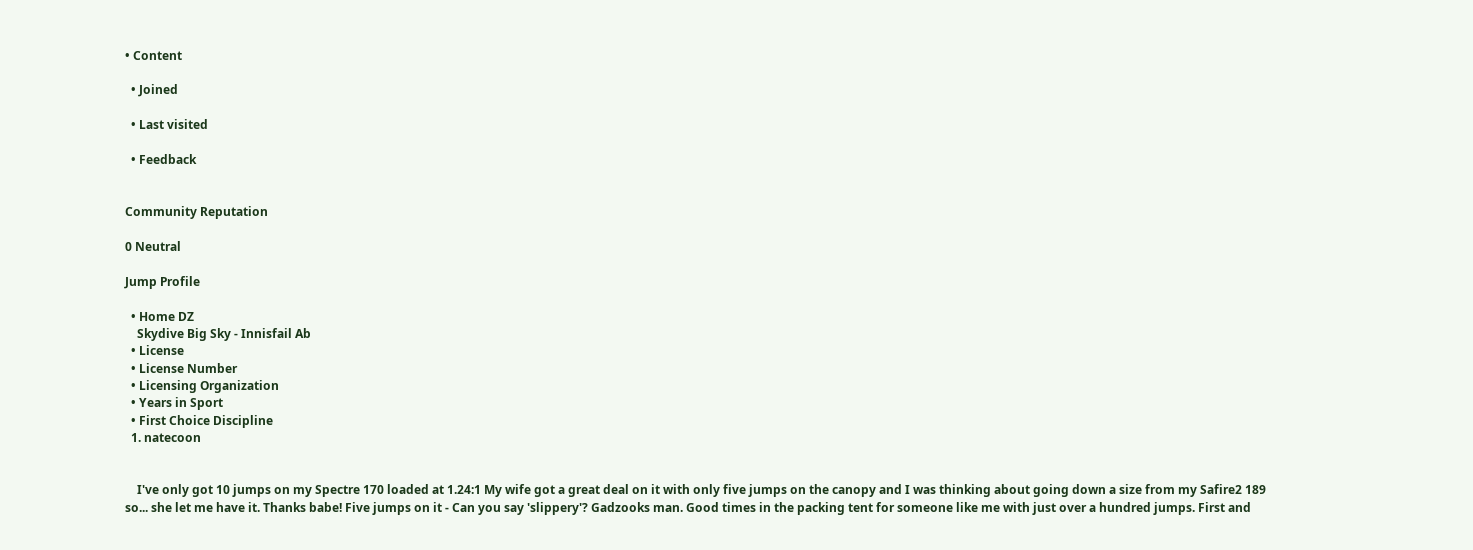• Content

  • Joined

  • Last visited

  • Feedback


Community Reputation

0 Neutral

Jump Profile

  • Home DZ
    Skydive Big Sky - Innisfail Ab
  • License
  • License Number
  • Licensing Organization
  • Years in Sport
  • First Choice Discipline
  1. natecoon


    I've only got 10 jumps on my Spectre 170 loaded at 1.24:1 My wife got a great deal on it with only five jumps on the canopy and I was thinking about going down a size from my Safire2 189 so... she let me have it. Thanks babe! Five jumps on it - Can you say 'slippery'? Gadzooks man. Good times in the packing tent for someone like me with just over a hundred jumps. First and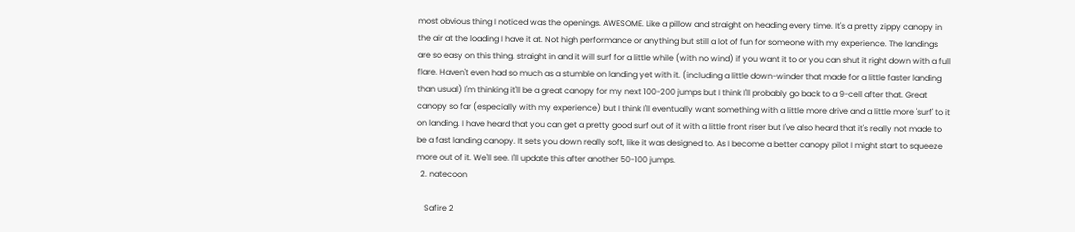most obvious thing I noticed was the openings. AWESOME. Like a pillow and straight on heading every time. It's a pretty zippy canopy in the air at the loading I have it at. Not high performance or anything but still a lot of fun for someone with my experience. The landings are so easy on this thing. straight in and it will surf for a little while (with no wind) if you want it to or you can shut it right down with a full flare. Haven't even had so much as a stumble on landing yet with it. (including a little down-winder that made for a little faster landing than usual) I'm thinking it'll be a great canopy for my next 100-200 jumps but I think I'll probably go back to a 9-cell after that. Great canopy so far (especially with my experience) but I think I'll eventually want something with a little more drive and a little more 'surf' to it on landing. I have heard that you can get a pretty good surf out of it with a little front riser but I've also heard that it's really not made to be a fast landing canopy. It sets you down really soft, like it was designed to. As I become a better canopy pilot I might start to squeeze more out of it. We'll see. I'll update this after another 50-100 jumps.
  2. natecoon

    Safire 2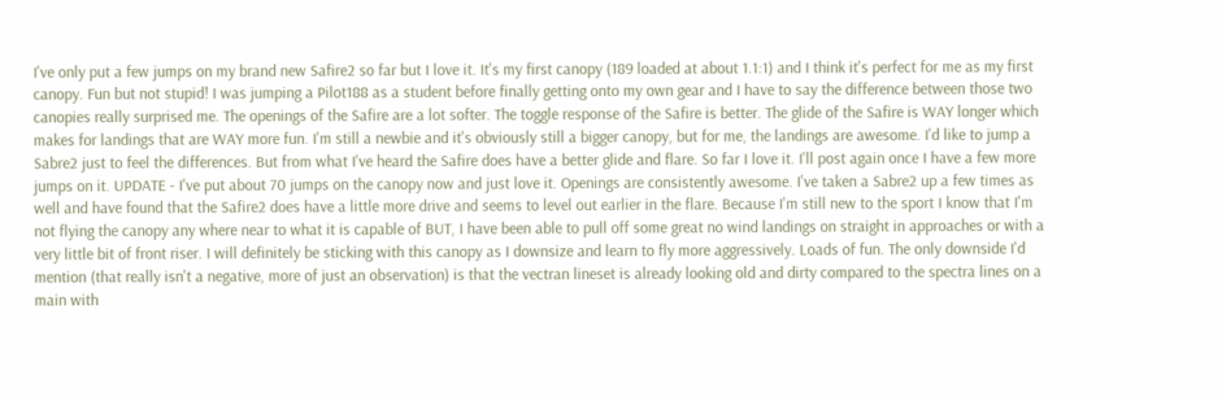I've only put a few jumps on my brand new Safire2 so far but I love it. It's my first canopy (189 loaded at about 1.1:1) and I think it's perfect for me as my first canopy. Fun but not stupid! I was jumping a Pilot188 as a student before finally getting onto my own gear and I have to say the difference between those two canopies really surprised me. The openings of the Safire are a lot softer. The toggle response of the Safire is better. The glide of the Safire is WAY longer which makes for landings that are WAY more fun. I'm still a newbie and it's obviously still a bigger canopy, but for me, the landings are awesome. I'd like to jump a Sabre2 just to feel the differences. But from what I've heard the Safire does have a better glide and flare. So far I love it. I'll post again once I have a few more jumps on it. UPDATE - I've put about 70 jumps on the canopy now and just love it. Openings are consistently awesome. I've taken a Sabre2 up a few times as well and have found that the Safire2 does have a little more drive and seems to level out earlier in the flare. Because I'm still new to the sport I know that I'm not flying the canopy any where near to what it is capable of BUT, I have been able to pull off some great no wind landings on straight in approaches or with a very little bit of front riser. I will definitely be sticking with this canopy as I downsize and learn to fly more aggressively. Loads of fun. The only downside I'd mention (that really isn't a negative, more of just an observation) is that the vectran lineset is already looking old and dirty compared to the spectra lines on a main with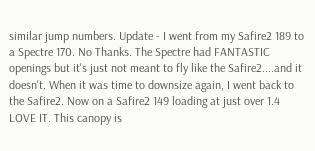similar jump numbers. Update - I went from my Safire2 189 to a Spectre 170. No Thanks. The Spectre had FANTASTIC openings but it's just not meant to fly like the Safire2....and it doesn't. When it was time to downsize again, I went back to the Safire2. Now on a Safire2 149 loading at just over 1.4 LOVE IT. This canopy is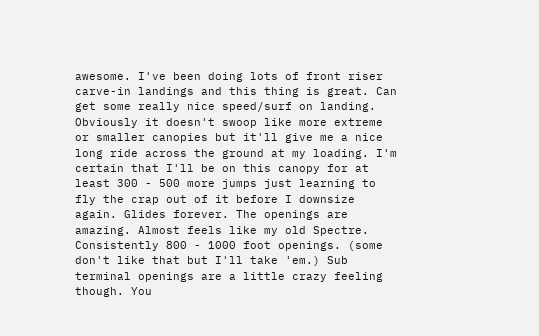awesome. I've been doing lots of front riser carve-in landings and this thing is great. Can get some really nice speed/surf on landing. Obviously it doesn't swoop like more extreme or smaller canopies but it'll give me a nice long ride across the ground at my loading. I'm certain that I'll be on this canopy for at least 300 - 500 more jumps just learning to fly the crap out of it before I downsize again. Glides forever. The openings are amazing. Almost feels like my old Spectre. Consistently 800 - 1000 foot openings. (some don't like that but I'll take 'em.) Sub terminal openings are a little crazy feeling though. You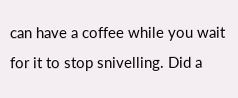can have a coffee while you wait for it to stop snivelling. Did a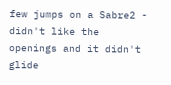few jumps on a Sabre2 - didn't like the openings and it didn't glide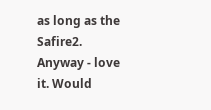as long as the Safire2. Anyway - love it. Would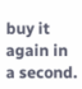buy it again in a second.